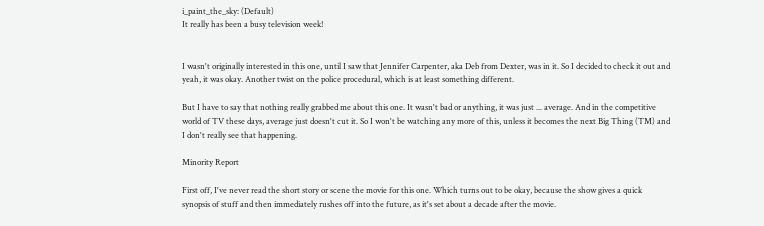i_paint_the_sky: (Default)
It really has been a busy television week!


I wasn't originally interested in this one, until I saw that Jennifer Carpenter, aka Deb from Dexter, was in it. So I decided to check it out and yeah, it was okay. Another twist on the police procedural, which is at least something different.

But I have to say that nothing really grabbed me about this one. It wasn't bad or anything, it was just ... average. And in the competitive world of TV these days, average just doesn't cut it. So I won't be watching any more of this, unless it becomes the next Big Thing (TM) and I don't really see that happening.

Minority Report

First off, I've never read the short story or scene the movie for this one. Which turns out to be okay, because the show gives a quick synopsis of stuff and then immediately rushes off into the future, as it's set about a decade after the movie.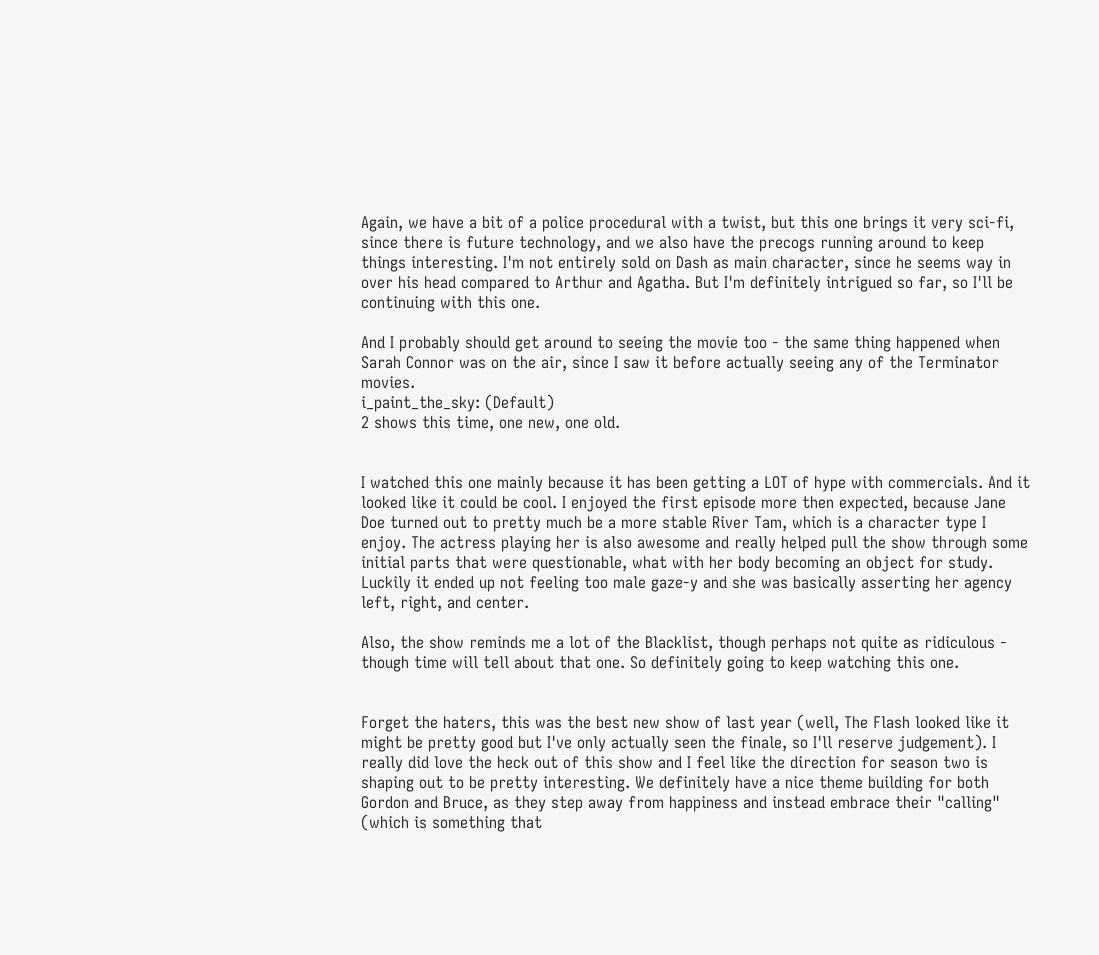Again, we have a bit of a police procedural with a twist, but this one brings it very sci-fi, since there is future technology, and we also have the precogs running around to keep things interesting. I'm not entirely sold on Dash as main character, since he seems way in over his head compared to Arthur and Agatha. But I'm definitely intrigued so far, so I'll be continuing with this one.

And I probably should get around to seeing the movie too - the same thing happened when Sarah Connor was on the air, since I saw it before actually seeing any of the Terminator movies.
i_paint_the_sky: (Default)
2 shows this time, one new, one old.


I watched this one mainly because it has been getting a LOT of hype with commercials. And it looked like it could be cool. I enjoyed the first episode more then expected, because Jane Doe turned out to pretty much be a more stable River Tam, which is a character type I enjoy. The actress playing her is also awesome and really helped pull the show through some initial parts that were questionable, what with her body becoming an object for study. Luckily it ended up not feeling too male gaze-y and she was basically asserting her agency left, right, and center.

Also, the show reminds me a lot of the Blacklist, though perhaps not quite as ridiculous - though time will tell about that one. So definitely going to keep watching this one.


Forget the haters, this was the best new show of last year (well, The Flash looked like it might be pretty good but I've only actually seen the finale, so I'll reserve judgement). I really did love the heck out of this show and I feel like the direction for season two is shaping out to be pretty interesting. We definitely have a nice theme building for both Gordon and Bruce, as they step away from happiness and instead embrace their "calling" (which is something that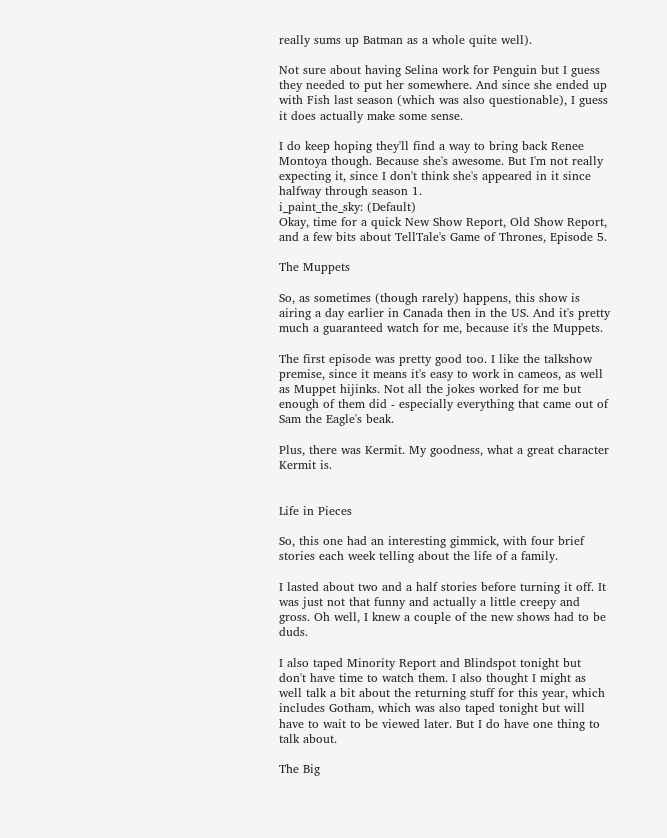really sums up Batman as a whole quite well).

Not sure about having Selina work for Penguin but I guess they needed to put her somewhere. And since she ended up with Fish last season (which was also questionable), I guess it does actually make some sense.

I do keep hoping they'll find a way to bring back Renee Montoya though. Because she's awesome. But I'm not really expecting it, since I don't think she's appeared in it since halfway through season 1.
i_paint_the_sky: (Default)
Okay, time for a quick New Show Report, Old Show Report, and a few bits about TellTale's Game of Thrones, Episode 5.

The Muppets

So, as sometimes (though rarely) happens, this show is airing a day earlier in Canada then in the US. And it's pretty much a guaranteed watch for me, because it's the Muppets.

The first episode was pretty good too. I like the talkshow premise, since it means it's easy to work in cameos, as well as Muppet hijinks. Not all the jokes worked for me but enough of them did - especially everything that came out of Sam the Eagle's beak.

Plus, there was Kermit. My goodness, what a great character Kermit is.


Life in Pieces

So, this one had an interesting gimmick, with four brief stories each week telling about the life of a family.

I lasted about two and a half stories before turning it off. It was just not that funny and actually a little creepy and gross. Oh well, I knew a couple of the new shows had to be duds.

I also taped Minority Report and Blindspot tonight but don't have time to watch them. I also thought I might as well talk a bit about the returning stuff for this year, which includes Gotham, which was also taped tonight but will have to wait to be viewed later. But I do have one thing to talk about.

The Big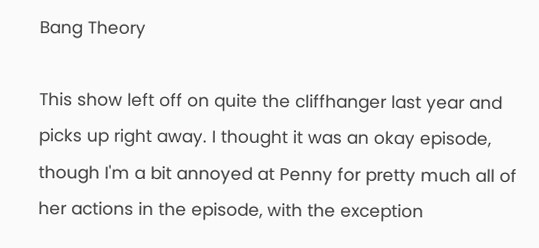Bang Theory

This show left off on quite the cliffhanger last year and picks up right away. I thought it was an okay episode, though I'm a bit annoyed at Penny for pretty much all of her actions in the episode, with the exception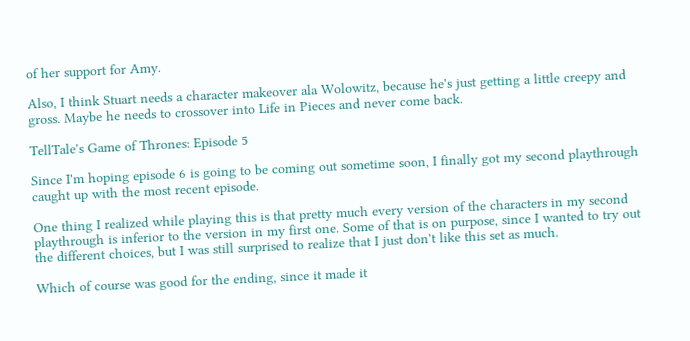of her support for Amy.

Also, I think Stuart needs a character makeover ala Wolowitz, because he's just getting a little creepy and gross. Maybe he needs to crossover into Life in Pieces and never come back.

TellTale's Game of Thrones: Episode 5

Since I'm hoping episode 6 is going to be coming out sometime soon, I finally got my second playthrough caught up with the most recent episode.

One thing I realized while playing this is that pretty much every version of the characters in my second playthrough is inferior to the version in my first one. Some of that is on purpose, since I wanted to try out the different choices, but I was still surprised to realize that I just don't like this set as much.

Which of course was good for the ending, since it made it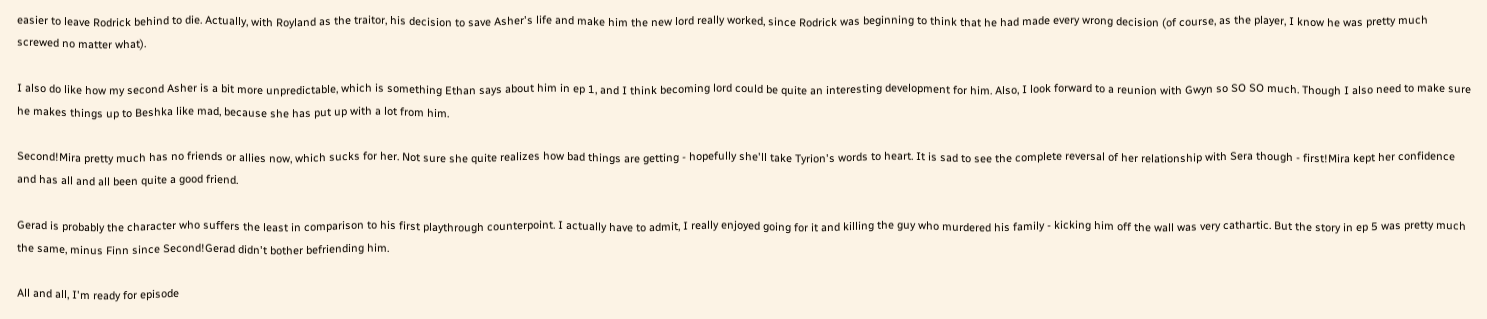easier to leave Rodrick behind to die. Actually, with Royland as the traitor, his decision to save Asher's life and make him the new lord really worked, since Rodrick was beginning to think that he had made every wrong decision (of course, as the player, I know he was pretty much screwed no matter what).

I also do like how my second Asher is a bit more unpredictable, which is something Ethan says about him in ep 1, and I think becoming lord could be quite an interesting development for him. Also, I look forward to a reunion with Gwyn so SO SO much. Though I also need to make sure he makes things up to Beshka like mad, because she has put up with a lot from him.

Second!Mira pretty much has no friends or allies now, which sucks for her. Not sure she quite realizes how bad things are getting - hopefully she'll take Tyrion's words to heart. It is sad to see the complete reversal of her relationship with Sera though - first!Mira kept her confidence and has all and all been quite a good friend.

Gerad is probably the character who suffers the least in comparison to his first playthrough counterpoint. I actually have to admit, I really enjoyed going for it and killing the guy who murdered his family - kicking him off the wall was very cathartic. But the story in ep 5 was pretty much the same, minus Finn since Second!Gerad didn't bother befriending him.

All and all, I'm ready for episode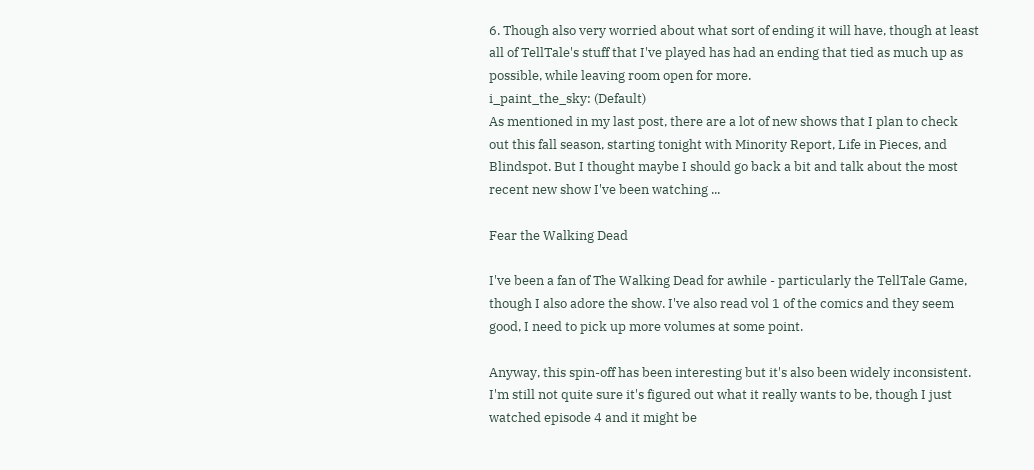6. Though also very worried about what sort of ending it will have, though at least all of TellTale's stuff that I've played has had an ending that tied as much up as possible, while leaving room open for more.
i_paint_the_sky: (Default)
As mentioned in my last post, there are a lot of new shows that I plan to check out this fall season, starting tonight with Minority Report, Life in Pieces, and Blindspot. But I thought maybe I should go back a bit and talk about the most recent new show I've been watching ...

Fear the Walking Dead

I've been a fan of The Walking Dead for awhile - particularly the TellTale Game, though I also adore the show. I've also read vol 1 of the comics and they seem good, I need to pick up more volumes at some point.

Anyway, this spin-off has been interesting but it's also been widely inconsistent. I'm still not quite sure it's figured out what it really wants to be, though I just watched episode 4 and it might be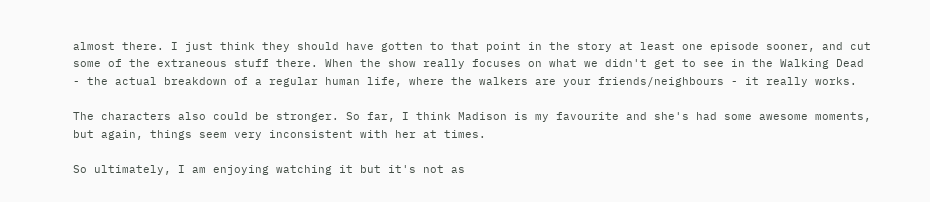almost there. I just think they should have gotten to that point in the story at least one episode sooner, and cut some of the extraneous stuff there. When the show really focuses on what we didn't get to see in the Walking Dead - the actual breakdown of a regular human life, where the walkers are your friends/neighbours - it really works.

The characters also could be stronger. So far, I think Madison is my favourite and she's had some awesome moments, but again, things seem very inconsistent with her at times.

So ultimately, I am enjoying watching it but it's not as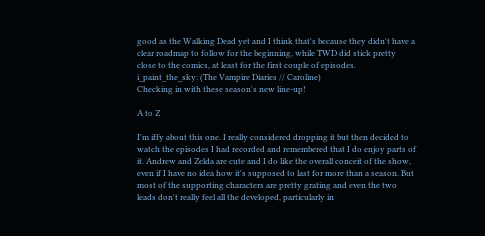good as the Walking Dead yet and I think that's because they didn't have a clear roadmap to follow for the beginning, while TWD did stick pretty close to the comics, at least for the first couple of episodes.
i_paint_the_sky: (The Vampire Diaries // Caroline)
Checking in with these season's new line-up!

A to Z

I'm iffy about this one. I really considered dropping it but then decided to watch the episodes I had recorded and remembered that I do enjoy parts of it. Andrew and Zelda are cute and I do like the overall conceit of the show, even if I have no idea how it's supposed to last for more than a season. But most of the supporting characters are pretty grating and even the two leads don't really feel all the developed, particularly in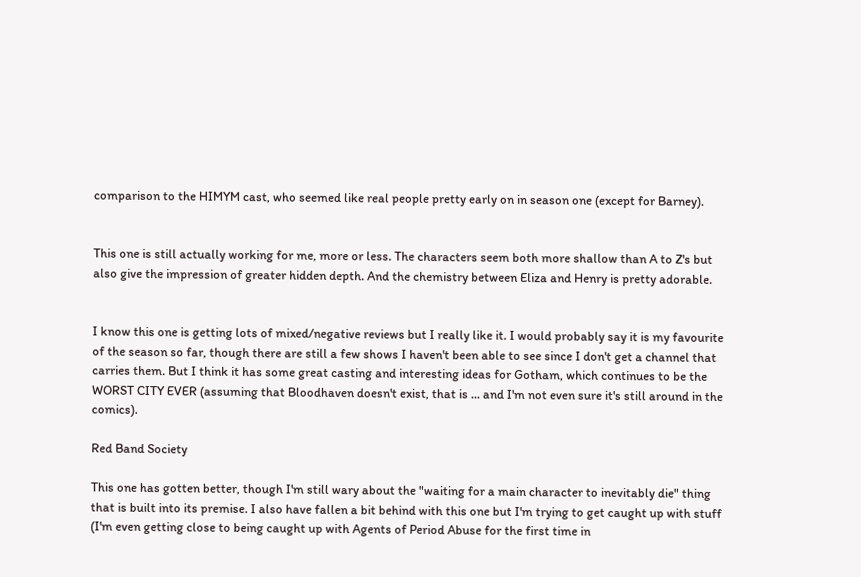comparison to the HIMYM cast, who seemed like real people pretty early on in season one (except for Barney).


This one is still actually working for me, more or less. The characters seem both more shallow than A to Z's but also give the impression of greater hidden depth. And the chemistry between Eliza and Henry is pretty adorable.


I know this one is getting lots of mixed/negative reviews but I really like it. I would probably say it is my favourite of the season so far, though there are still a few shows I haven't been able to see since I don't get a channel that carries them. But I think it has some great casting and interesting ideas for Gotham, which continues to be the WORST CITY EVER (assuming that Bloodhaven doesn't exist, that is ... and I'm not even sure it's still around in the comics).

Red Band Society

This one has gotten better, though I'm still wary about the "waiting for a main character to inevitably die" thing that is built into its premise. I also have fallen a bit behind with this one but I'm trying to get caught up with stuff (I'm even getting close to being caught up with Agents of Period Abuse for the first time in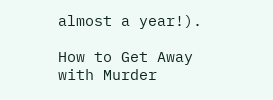almost a year!).

How to Get Away with Murder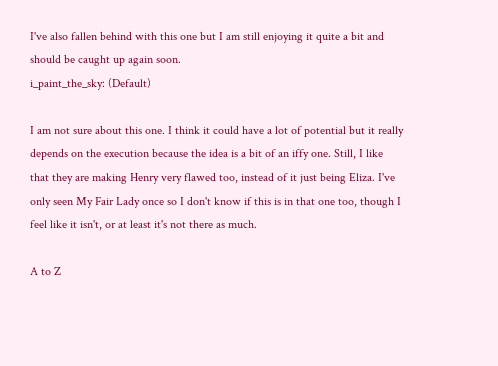I've also fallen behind with this one but I am still enjoying it quite a bit and should be caught up again soon.
i_paint_the_sky: (Default)

I am not sure about this one. I think it could have a lot of potential but it really depends on the execution because the idea is a bit of an iffy one. Still, I like that they are making Henry very flawed too, instead of it just being Eliza. I've only seen My Fair Lady once so I don't know if this is in that one too, though I feel like it isn't, or at least it's not there as much.

A to Z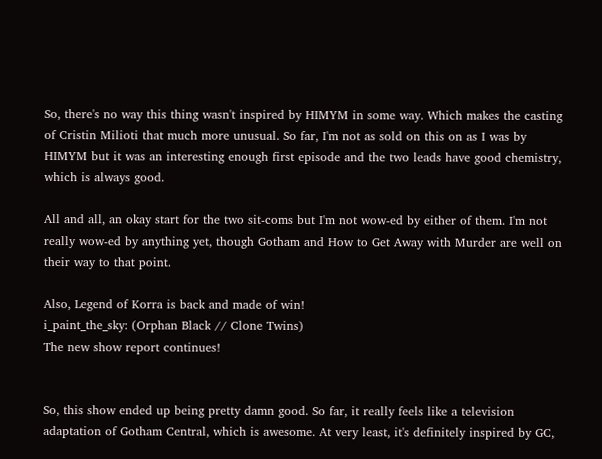So, there's no way this thing wasn't inspired by HIMYM in some way. Which makes the casting of Cristin Milioti that much more unusual. So far, I'm not as sold on this on as I was by HIMYM but it was an interesting enough first episode and the two leads have good chemistry, which is always good.

All and all, an okay start for the two sit-coms but I'm not wow-ed by either of them. I'm not really wow-ed by anything yet, though Gotham and How to Get Away with Murder are well on their way to that point.

Also, Legend of Korra is back and made of win!
i_paint_the_sky: (Orphan Black // Clone Twins)
The new show report continues!


So, this show ended up being pretty damn good. So far, it really feels like a television adaptation of Gotham Central, which is awesome. At very least, it's definitely inspired by GC,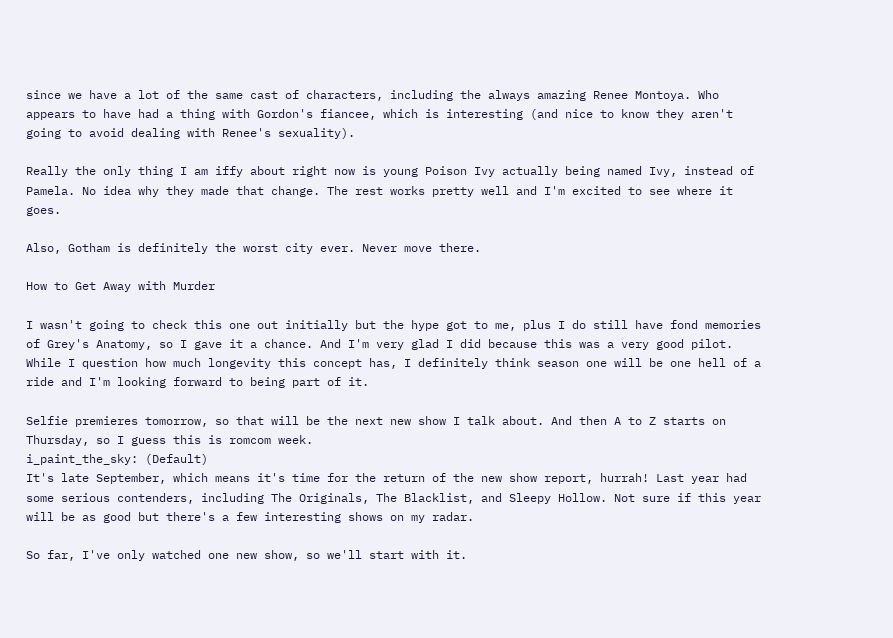since we have a lot of the same cast of characters, including the always amazing Renee Montoya. Who appears to have had a thing with Gordon's fiancee, which is interesting (and nice to know they aren't going to avoid dealing with Renee's sexuality).

Really the only thing I am iffy about right now is young Poison Ivy actually being named Ivy, instead of Pamela. No idea why they made that change. The rest works pretty well and I'm excited to see where it goes.

Also, Gotham is definitely the worst city ever. Never move there.

How to Get Away with Murder

I wasn't going to check this one out initially but the hype got to me, plus I do still have fond memories of Grey's Anatomy, so I gave it a chance. And I'm very glad I did because this was a very good pilot. While I question how much longevity this concept has, I definitely think season one will be one hell of a ride and I'm looking forward to being part of it.

Selfie premieres tomorrow, so that will be the next new show I talk about. And then A to Z starts on Thursday, so I guess this is romcom week.
i_paint_the_sky: (Default)
It's late September, which means it's time for the return of the new show report, hurrah! Last year had some serious contenders, including The Originals, The Blacklist, and Sleepy Hollow. Not sure if this year will be as good but there's a few interesting shows on my radar.

So far, I've only watched one new show, so we'll start with it.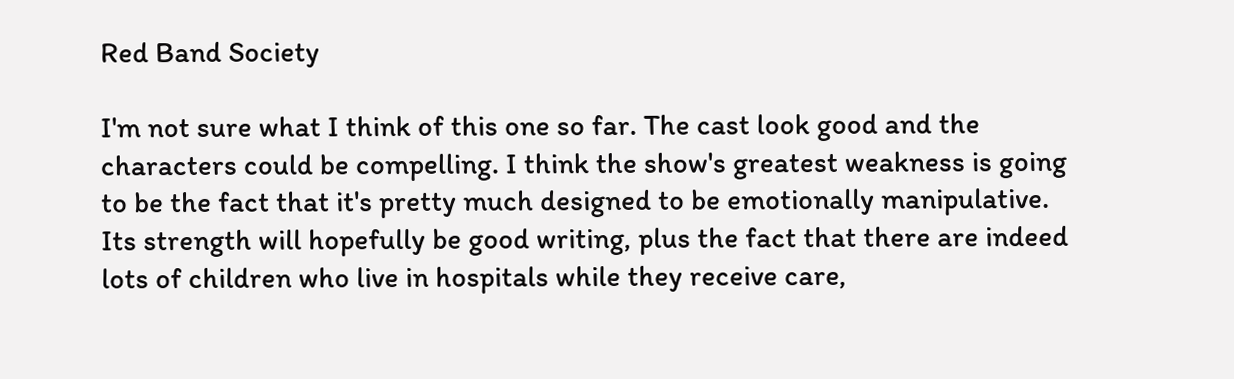Red Band Society

I'm not sure what I think of this one so far. The cast look good and the characters could be compelling. I think the show's greatest weakness is going to be the fact that it's pretty much designed to be emotionally manipulative. Its strength will hopefully be good writing, plus the fact that there are indeed lots of children who live in hospitals while they receive care,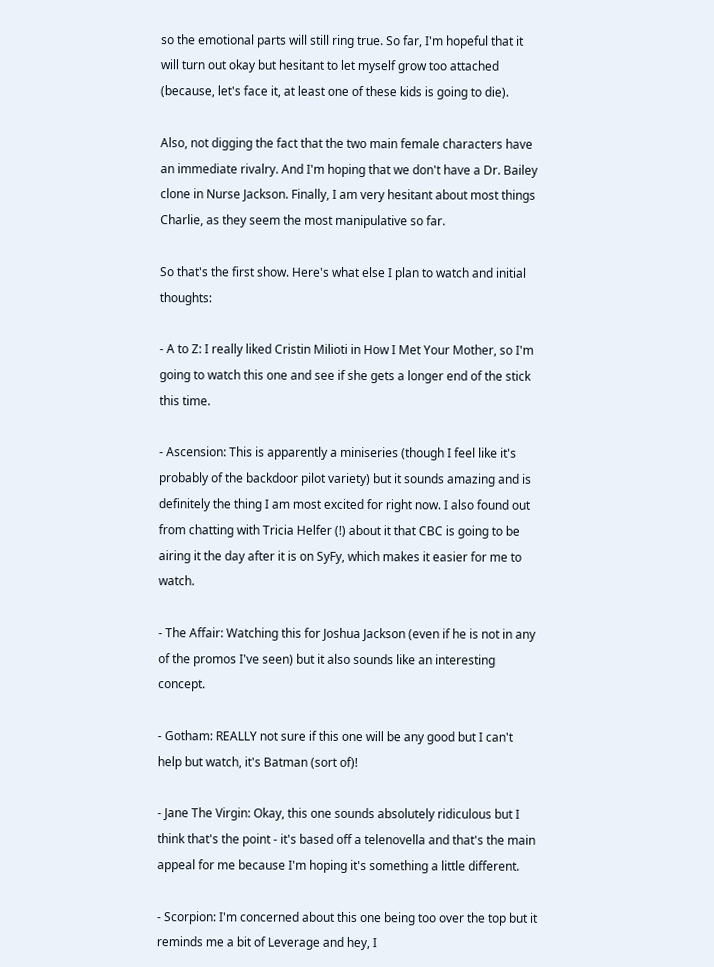so the emotional parts will still ring true. So far, I'm hopeful that it will turn out okay but hesitant to let myself grow too attached (because, let's face it, at least one of these kids is going to die).

Also, not digging the fact that the two main female characters have an immediate rivalry. And I'm hoping that we don't have a Dr. Bailey clone in Nurse Jackson. Finally, I am very hesitant about most things Charlie, as they seem the most manipulative so far.

So that's the first show. Here's what else I plan to watch and initial thoughts:

- A to Z: I really liked Cristin Milioti in How I Met Your Mother, so I'm going to watch this one and see if she gets a longer end of the stick this time.

- Ascension: This is apparently a miniseries (though I feel like it's probably of the backdoor pilot variety) but it sounds amazing and is definitely the thing I am most excited for right now. I also found out from chatting with Tricia Helfer (!) about it that CBC is going to be airing it the day after it is on SyFy, which makes it easier for me to watch.

- The Affair: Watching this for Joshua Jackson (even if he is not in any of the promos I've seen) but it also sounds like an interesting concept.

- Gotham: REALLY not sure if this one will be any good but I can't help but watch, it's Batman (sort of)!

- Jane The Virgin: Okay, this one sounds absolutely ridiculous but I think that's the point - it's based off a telenovella and that's the main appeal for me because I'm hoping it's something a little different.

- Scorpion: I'm concerned about this one being too over the top but it reminds me a bit of Leverage and hey, I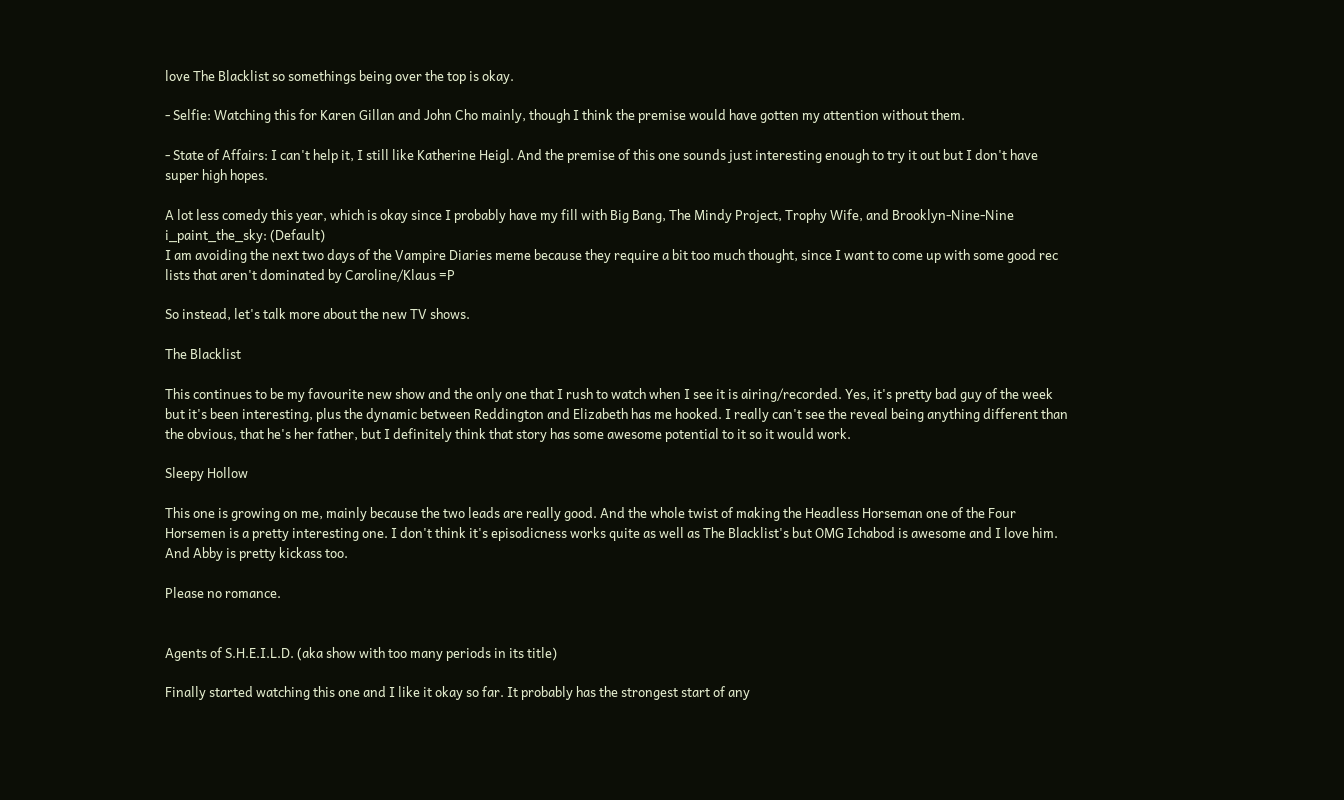love The Blacklist so somethings being over the top is okay.

- Selfie: Watching this for Karen Gillan and John Cho mainly, though I think the premise would have gotten my attention without them.

- State of Affairs: I can't help it, I still like Katherine Heigl. And the premise of this one sounds just interesting enough to try it out but I don't have super high hopes.

A lot less comedy this year, which is okay since I probably have my fill with Big Bang, The Mindy Project, Trophy Wife, and Brooklyn-Nine-Nine
i_paint_the_sky: (Default)
I am avoiding the next two days of the Vampire Diaries meme because they require a bit too much thought, since I want to come up with some good rec lists that aren't dominated by Caroline/Klaus =P

So instead, let's talk more about the new TV shows.

The Blacklist

This continues to be my favourite new show and the only one that I rush to watch when I see it is airing/recorded. Yes, it's pretty bad guy of the week but it's been interesting, plus the dynamic between Reddington and Elizabeth has me hooked. I really can't see the reveal being anything different than the obvious, that he's her father, but I definitely think that story has some awesome potential to it so it would work.

Sleepy Hollow

This one is growing on me, mainly because the two leads are really good. And the whole twist of making the Headless Horseman one of the Four Horsemen is a pretty interesting one. I don't think it's episodicness works quite as well as The Blacklist's but OMG Ichabod is awesome and I love him. And Abby is pretty kickass too.

Please no romance.


Agents of S.H.E.I.L.D. (aka show with too many periods in its title)

Finally started watching this one and I like it okay so far. It probably has the strongest start of any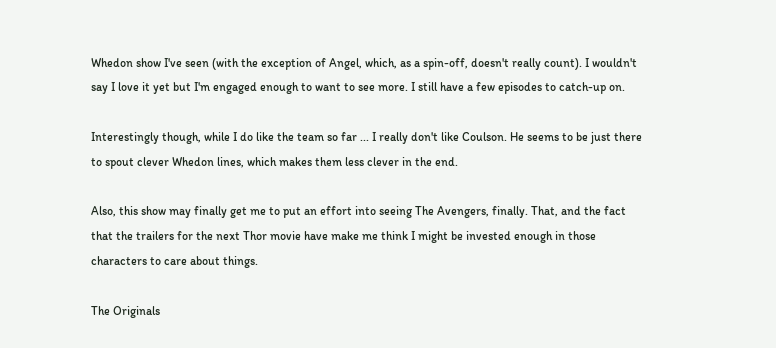Whedon show I've seen (with the exception of Angel, which, as a spin-off, doesn't really count). I wouldn't say I love it yet but I'm engaged enough to want to see more. I still have a few episodes to catch-up on.

Interestingly though, while I do like the team so far ... I really don't like Coulson. He seems to be just there to spout clever Whedon lines, which makes them less clever in the end.

Also, this show may finally get me to put an effort into seeing The Avengers, finally. That, and the fact that the trailers for the next Thor movie have make me think I might be invested enough in those characters to care about things.

The Originals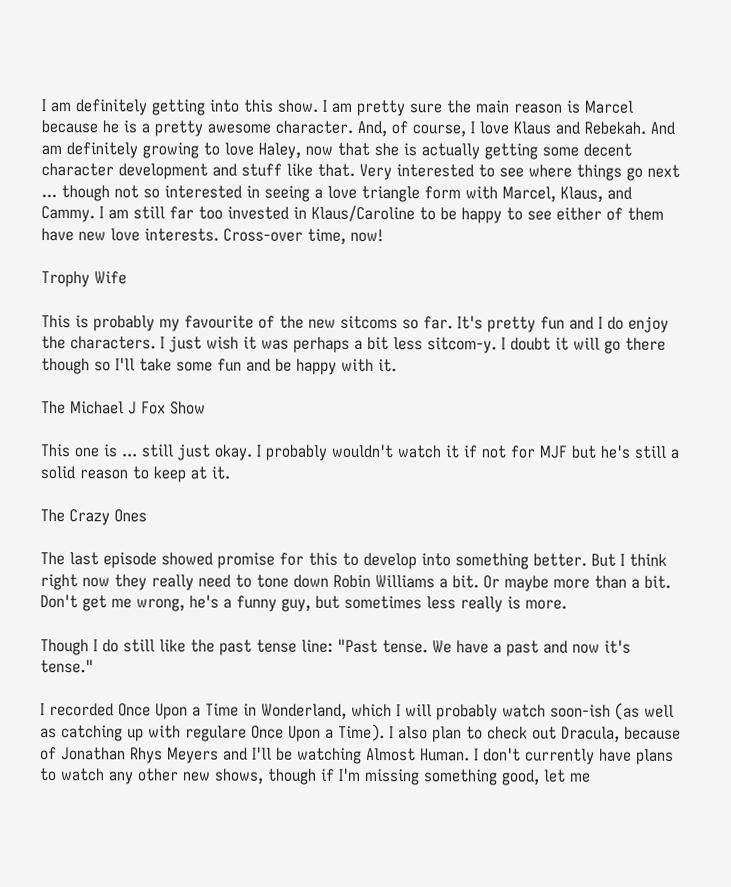I am definitely getting into this show. I am pretty sure the main reason is Marcel because he is a pretty awesome character. And, of course, I love Klaus and Rebekah. And am definitely growing to love Haley, now that she is actually getting some decent character development and stuff like that. Very interested to see where things go next ... though not so interested in seeing a love triangle form with Marcel, Klaus, and Cammy. I am still far too invested in Klaus/Caroline to be happy to see either of them have new love interests. Cross-over time, now!

Trophy Wife

This is probably my favourite of the new sitcoms so far. It's pretty fun and I do enjoy the characters. I just wish it was perhaps a bit less sitcom-y. I doubt it will go there though so I'll take some fun and be happy with it.

The Michael J Fox Show

This one is ... still just okay. I probably wouldn't watch it if not for MJF but he's still a solid reason to keep at it.

The Crazy Ones

The last episode showed promise for this to develop into something better. But I think right now they really need to tone down Robin Williams a bit. Or maybe more than a bit. Don't get me wrong, he's a funny guy, but sometimes less really is more.

Though I do still like the past tense line: "Past tense. We have a past and now it's tense."

I recorded Once Upon a Time in Wonderland, which I will probably watch soon-ish (as well as catching up with regulare Once Upon a Time). I also plan to check out Dracula, because of Jonathan Rhys Meyers and I'll be watching Almost Human. I don't currently have plans to watch any other new shows, though if I'm missing something good, let me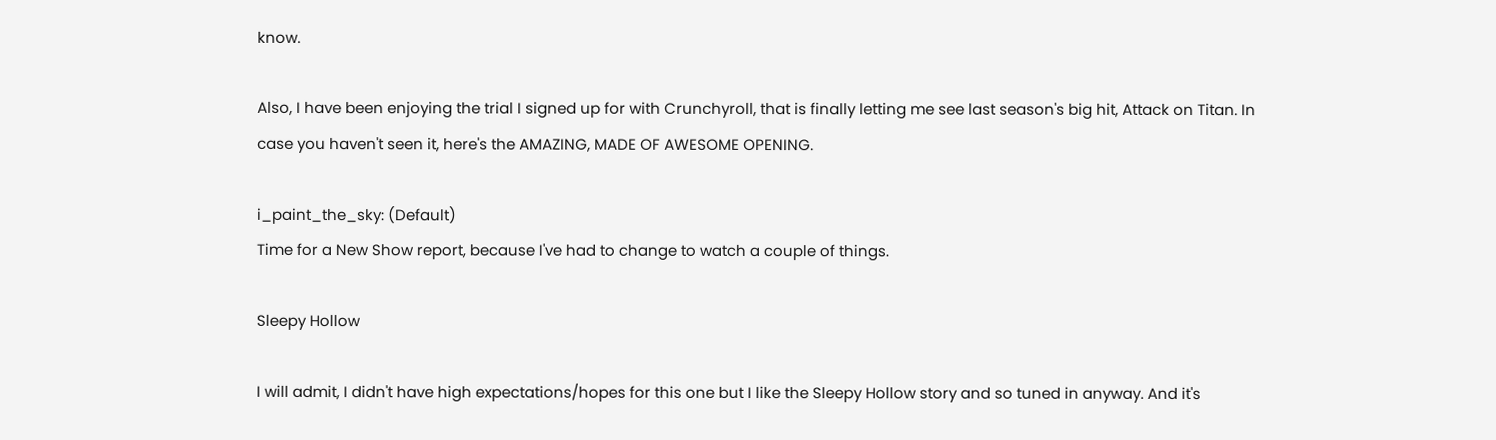know.

Also, I have been enjoying the trial I signed up for with Crunchyroll, that is finally letting me see last season's big hit, Attack on Titan. In case you haven't seen it, here's the AMAZING, MADE OF AWESOME OPENING.

i_paint_the_sky: (Default)
Time for a New Show report, because I've had to change to watch a couple of things.

Sleepy Hollow

I will admit, I didn't have high expectations/hopes for this one but I like the Sleepy Hollow story and so tuned in anyway. And it's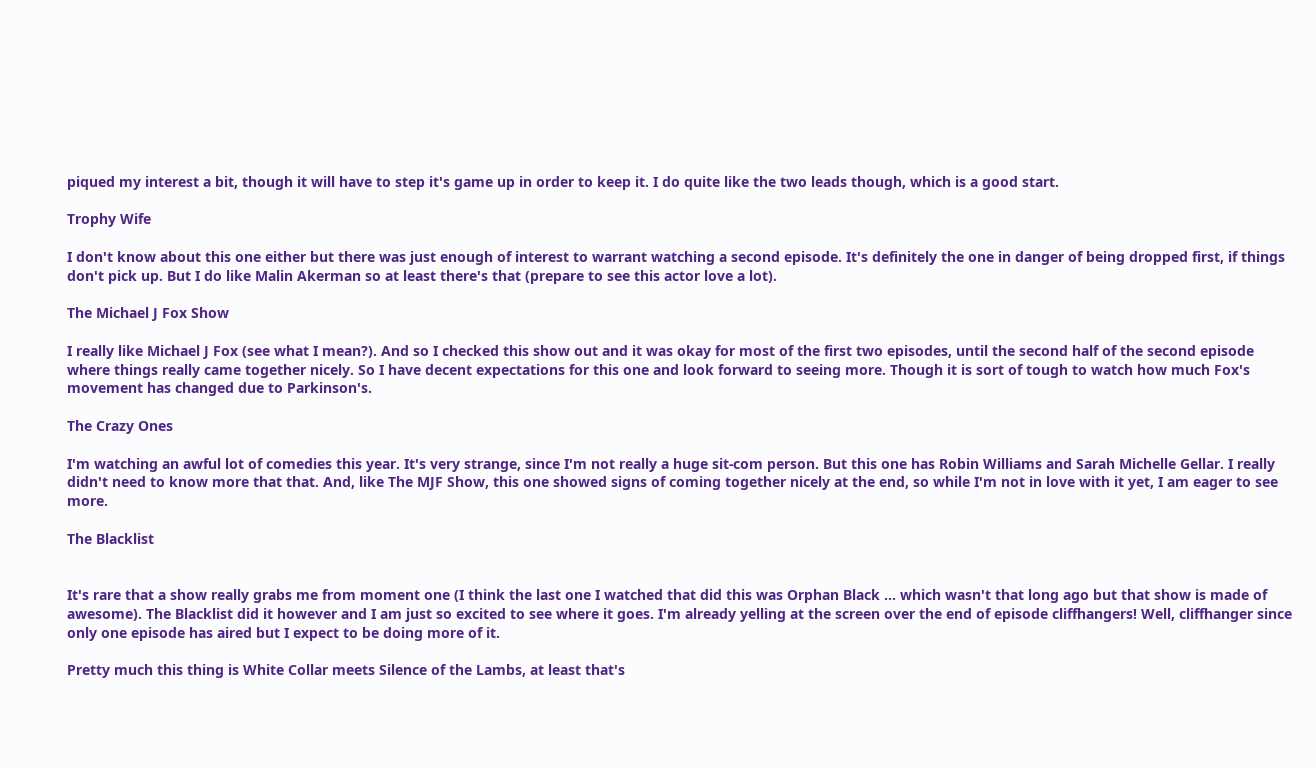piqued my interest a bit, though it will have to step it's game up in order to keep it. I do quite like the two leads though, which is a good start.

Trophy Wife

I don't know about this one either but there was just enough of interest to warrant watching a second episode. It's definitely the one in danger of being dropped first, if things don't pick up. But I do like Malin Akerman so at least there's that (prepare to see this actor love a lot).

The Michael J Fox Show

I really like Michael J Fox (see what I mean?). And so I checked this show out and it was okay for most of the first two episodes, until the second half of the second episode where things really came together nicely. So I have decent expectations for this one and look forward to seeing more. Though it is sort of tough to watch how much Fox's movement has changed due to Parkinson's.

The Crazy Ones

I'm watching an awful lot of comedies this year. It's very strange, since I'm not really a huge sit-com person. But this one has Robin Williams and Sarah Michelle Gellar. I really didn't need to know more that that. And, like The MJF Show, this one showed signs of coming together nicely at the end, so while I'm not in love with it yet, I am eager to see more.

The Blacklist


It's rare that a show really grabs me from moment one (I think the last one I watched that did this was Orphan Black ... which wasn't that long ago but that show is made of awesome). The Blacklist did it however and I am just so excited to see where it goes. I'm already yelling at the screen over the end of episode cliffhangers! Well, cliffhanger since only one episode has aired but I expect to be doing more of it.

Pretty much this thing is White Collar meets Silence of the Lambs, at least that's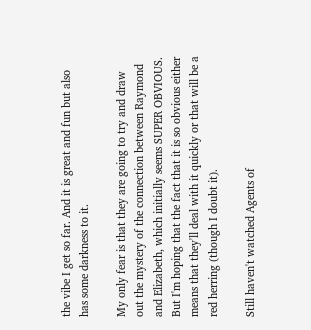the vibe I get so far. And it is great and fun but also has some darkness to it.

My only fear is that they are going to try and draw out the mystery of the connection between Raymond and Elizabeth, which initially seems SUPER OBVIOUS. But I'm hoping that the fact that it is so obvious either means that they'll deal with it quickly or that will be a red herring (though I doubt it).

Still haven't watched Agents of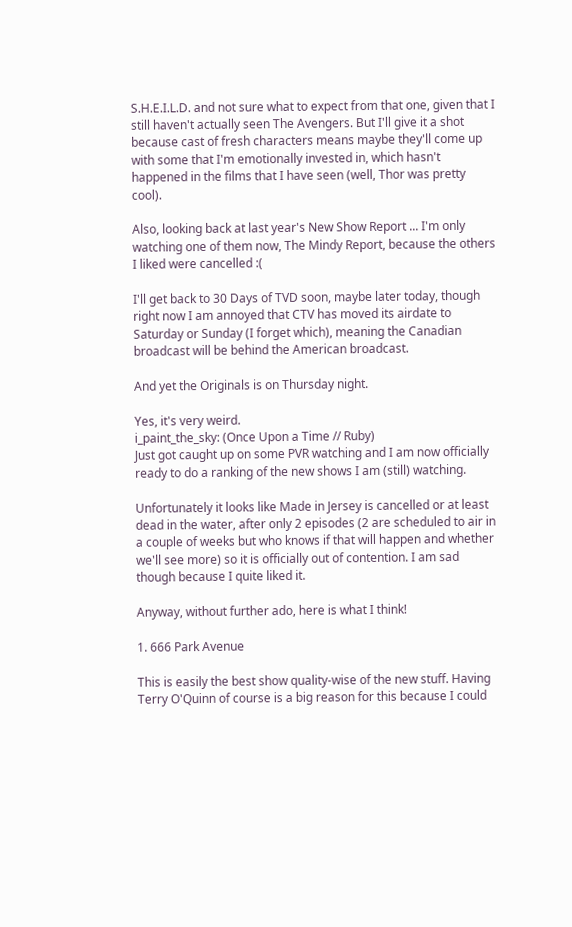S.H.E.I.L.D. and not sure what to expect from that one, given that I still haven't actually seen The Avengers. But I'll give it a shot because cast of fresh characters means maybe they'll come up with some that I'm emotionally invested in, which hasn't happened in the films that I have seen (well, Thor was pretty cool).

Also, looking back at last year's New Show Report ... I'm only watching one of them now, The Mindy Report, because the others I liked were cancelled :(

I'll get back to 30 Days of TVD soon, maybe later today, though right now I am annoyed that CTV has moved its airdate to Saturday or Sunday (I forget which), meaning the Canadian broadcast will be behind the American broadcast.

And yet the Originals is on Thursday night.

Yes, it's very weird.
i_paint_the_sky: (Once Upon a Time // Ruby)
Just got caught up on some PVR watching and I am now officially ready to do a ranking of the new shows I am (still) watching.

Unfortunately it looks like Made in Jersey is cancelled or at least dead in the water, after only 2 episodes (2 are scheduled to air in a couple of weeks but who knows if that will happen and whether we'll see more) so it is officially out of contention. I am sad though because I quite liked it.

Anyway, without further ado, here is what I think!

1. 666 Park Avenue

This is easily the best show quality-wise of the new stuff. Having Terry O'Quinn of course is a big reason for this because I could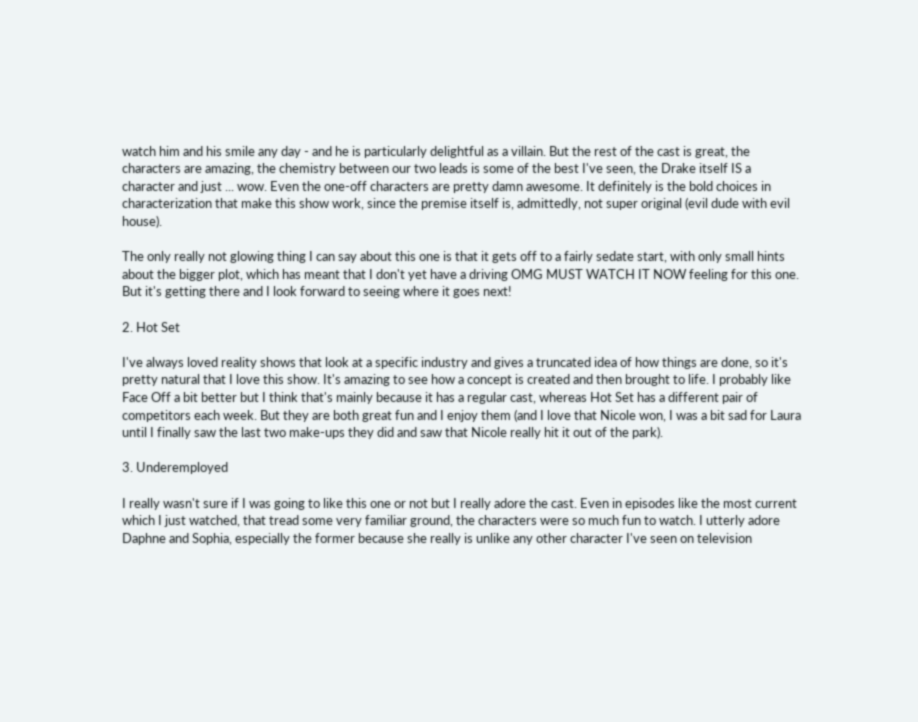watch him and his smile any day - and he is particularly delightful as a villain. But the rest of the cast is great, the characters are amazing, the chemistry between our two leads is some of the best I've seen, the Drake itself IS a character and just ... wow. Even the one-off characters are pretty damn awesome. It definitely is the bold choices in characterization that make this show work, since the premise itself is, admittedly, not super original (evil dude with evil house).

The only really not glowing thing I can say about this one is that it gets off to a fairly sedate start, with only small hints about the bigger plot, which has meant that I don't yet have a driving OMG MUST WATCH IT NOW feeling for this one. But it's getting there and I look forward to seeing where it goes next!

2. Hot Set

I've always loved reality shows that look at a specific industry and gives a truncated idea of how things are done, so it's pretty natural that I love this show. It's amazing to see how a concept is created and then brought to life. I probably like Face Off a bit better but I think that's mainly because it has a regular cast, whereas Hot Set has a different pair of competitors each week. But they are both great fun and I enjoy them (and I love that Nicole won, I was a bit sad for Laura until I finally saw the last two make-ups they did and saw that Nicole really hit it out of the park).

3. Underemployed

I really wasn't sure if I was going to like this one or not but I really adore the cast. Even in episodes like the most current which I just watched, that tread some very familiar ground, the characters were so much fun to watch. I utterly adore Daphne and Sophia, especially the former because she really is unlike any other character I've seen on television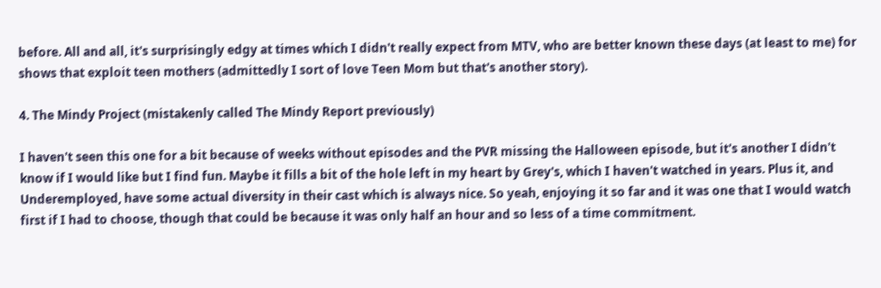before. All and all, it's surprisingly edgy at times which I didn't really expect from MTV, who are better known these days (at least to me) for shows that exploit teen mothers (admittedly I sort of love Teen Mom but that's another story).

4. The Mindy Project (mistakenly called The Mindy Report previously)

I haven't seen this one for a bit because of weeks without episodes and the PVR missing the Halloween episode, but it's another I didn't know if I would like but I find fun. Maybe it fills a bit of the hole left in my heart by Grey's, which I haven't watched in years. Plus it, and Underemployed, have some actual diversity in their cast which is always nice. So yeah, enjoying it so far and it was one that I would watch first if I had to choose, though that could be because it was only half an hour and so less of a time commitment.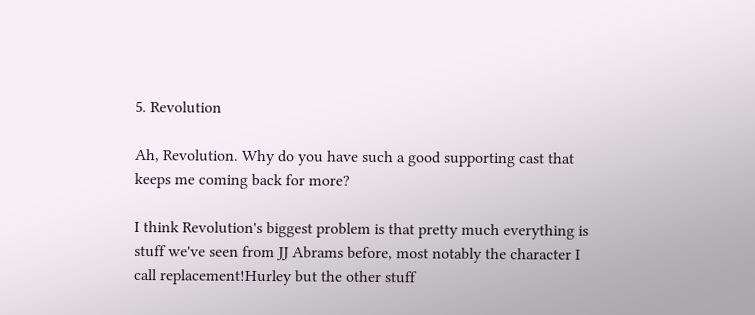5. Revolution

Ah, Revolution. Why do you have such a good supporting cast that keeps me coming back for more?

I think Revolution's biggest problem is that pretty much everything is stuff we've seen from JJ Abrams before, most notably the character I call replacement!Hurley but the other stuff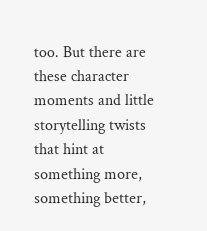too. But there are these character moments and little storytelling twists that hint at something more, something better,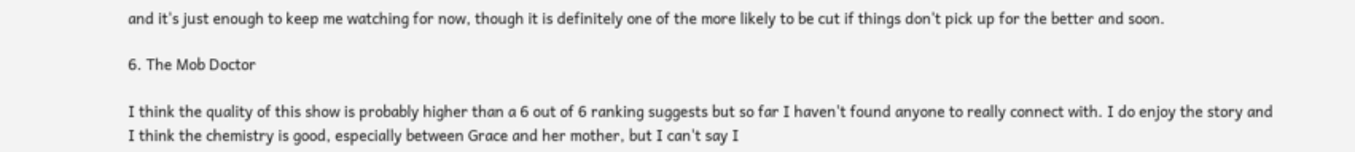and it's just enough to keep me watching for now, though it is definitely one of the more likely to be cut if things don't pick up for the better and soon.

6. The Mob Doctor

I think the quality of this show is probably higher than a 6 out of 6 ranking suggests but so far I haven't found anyone to really connect with. I do enjoy the story and I think the chemistry is good, especially between Grace and her mother, but I can't say I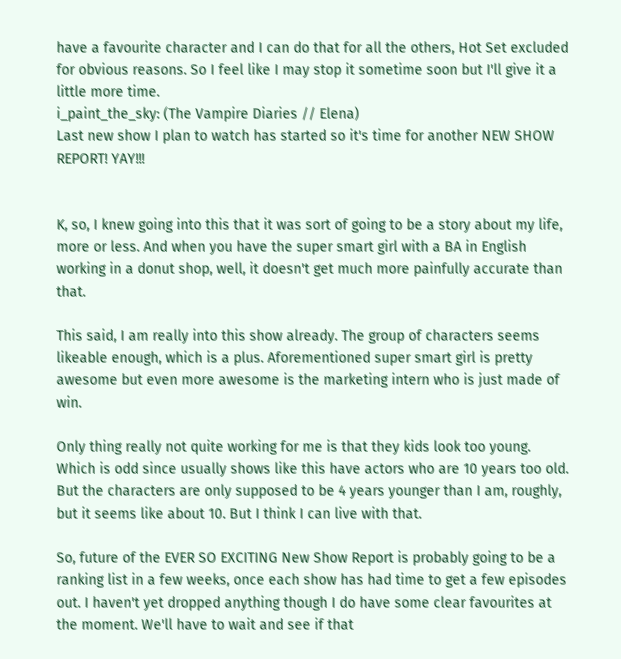have a favourite character and I can do that for all the others, Hot Set excluded for obvious reasons. So I feel like I may stop it sometime soon but I'll give it a little more time.
i_paint_the_sky: (The Vampire Diaries // Elena)
Last new show I plan to watch has started so it's time for another NEW SHOW REPORT! YAY!!!


K, so, I knew going into this that it was sort of going to be a story about my life, more or less. And when you have the super smart girl with a BA in English working in a donut shop, well, it doesn't get much more painfully accurate than that.

This said, I am really into this show already. The group of characters seems likeable enough, which is a plus. Aforementioned super smart girl is pretty awesome but even more awesome is the marketing intern who is just made of win.

Only thing really not quite working for me is that they kids look too young. Which is odd since usually shows like this have actors who are 10 years too old. But the characters are only supposed to be 4 years younger than I am, roughly, but it seems like about 10. But I think I can live with that.

So, future of the EVER SO EXCITING New Show Report is probably going to be a ranking list in a few weeks, once each show has had time to get a few episodes out. I haven't yet dropped anything though I do have some clear favourites at the moment. We'll have to wait and see if that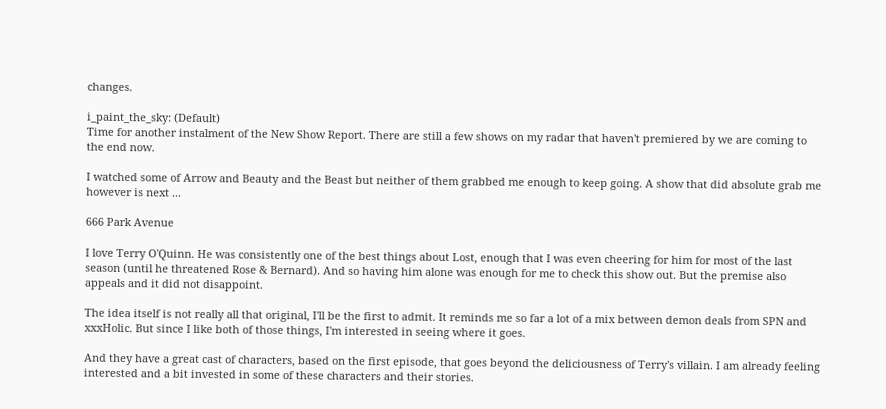changes.

i_paint_the_sky: (Default)
Time for another instalment of the New Show Report. There are still a few shows on my radar that haven't premiered by we are coming to the end now.

I watched some of Arrow and Beauty and the Beast but neither of them grabbed me enough to keep going. A show that did absolute grab me however is next ...

666 Park Avenue

I love Terry O'Quinn. He was consistently one of the best things about Lost, enough that I was even cheering for him for most of the last season (until he threatened Rose & Bernard). And so having him alone was enough for me to check this show out. But the premise also appeals and it did not disappoint.

The idea itself is not really all that original, I'll be the first to admit. It reminds me so far a lot of a mix between demon deals from SPN and xxxHolic. But since I like both of those things, I'm interested in seeing where it goes.

And they have a great cast of characters, based on the first episode, that goes beyond the deliciousness of Terry's villain. I am already feeling interested and a bit invested in some of these characters and their stories.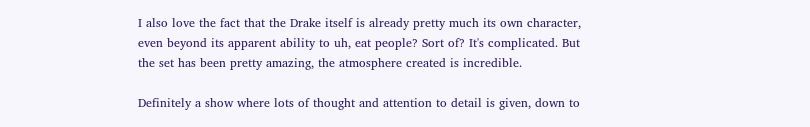I also love the fact that the Drake itself is already pretty much its own character, even beyond its apparent ability to uh, eat people? Sort of? It's complicated. But the set has been pretty amazing, the atmosphere created is incredible.

Definitely a show where lots of thought and attention to detail is given, down to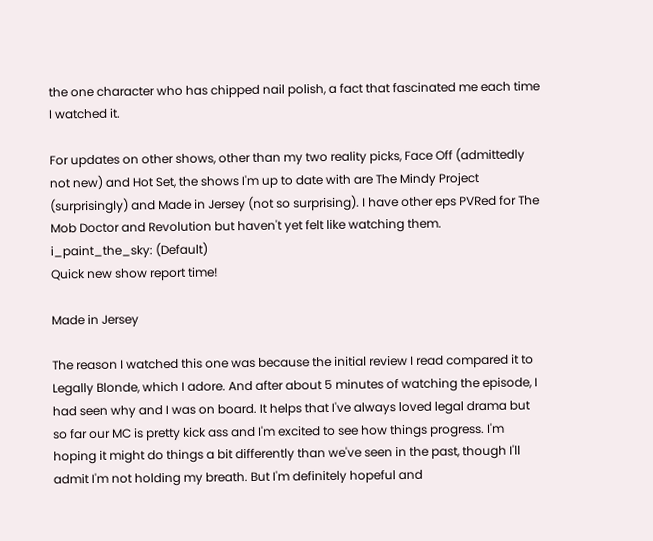the one character who has chipped nail polish, a fact that fascinated me each time I watched it.

For updates on other shows, other than my two reality picks, Face Off (admittedly not new) and Hot Set, the shows I'm up to date with are The Mindy Project (surprisingly) and Made in Jersey (not so surprising). I have other eps PVRed for The Mob Doctor and Revolution but haven't yet felt like watching them.
i_paint_the_sky: (Default)
Quick new show report time!

Made in Jersey

The reason I watched this one was because the initial review I read compared it to Legally Blonde, which I adore. And after about 5 minutes of watching the episode, I had seen why and I was on board. It helps that I've always loved legal drama but so far our MC is pretty kick ass and I'm excited to see how things progress. I'm hoping it might do things a bit differently than we've seen in the past, though I'll admit I'm not holding my breath. But I'm definitely hopeful and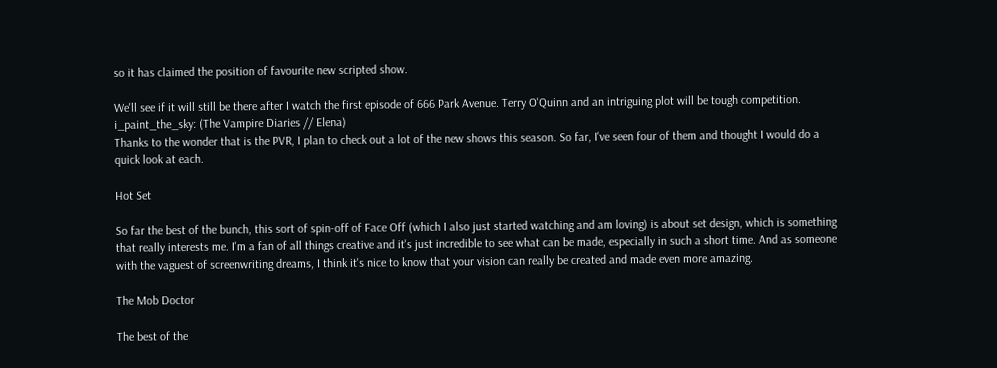so it has claimed the position of favourite new scripted show.

We'll see if it will still be there after I watch the first episode of 666 Park Avenue. Terry O'Quinn and an intriguing plot will be tough competition.
i_paint_the_sky: (The Vampire Diaries // Elena)
Thanks to the wonder that is the PVR, I plan to check out a lot of the new shows this season. So far, I've seen four of them and thought I would do a quick look at each.

Hot Set

So far the best of the bunch, this sort of spin-off of Face Off (which I also just started watching and am loving) is about set design, which is something that really interests me. I'm a fan of all things creative and it's just incredible to see what can be made, especially in such a short time. And as someone with the vaguest of screenwriting dreams, I think it's nice to know that your vision can really be created and made even more amazing.

The Mob Doctor

The best of the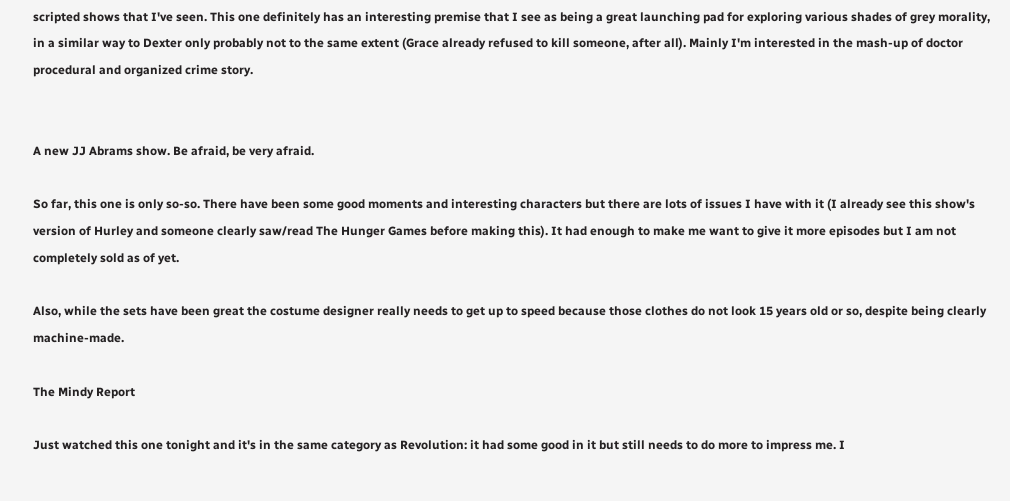scripted shows that I've seen. This one definitely has an interesting premise that I see as being a great launching pad for exploring various shades of grey morality, in a similar way to Dexter only probably not to the same extent (Grace already refused to kill someone, after all). Mainly I'm interested in the mash-up of doctor procedural and organized crime story.


A new JJ Abrams show. Be afraid, be very afraid.

So far, this one is only so-so. There have been some good moments and interesting characters but there are lots of issues I have with it (I already see this show's version of Hurley and someone clearly saw/read The Hunger Games before making this). It had enough to make me want to give it more episodes but I am not completely sold as of yet.

Also, while the sets have been great the costume designer really needs to get up to speed because those clothes do not look 15 years old or so, despite being clearly machine-made.

The Mindy Report

Just watched this one tonight and it's in the same category as Revolution: it had some good in it but still needs to do more to impress me. I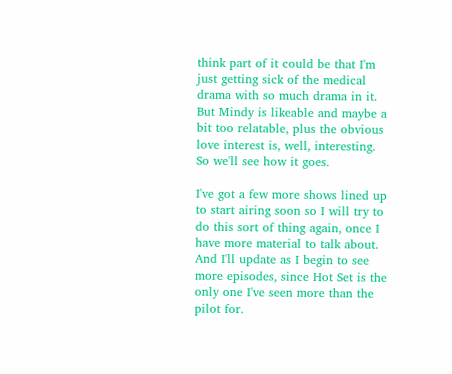think part of it could be that I'm just getting sick of the medical drama with so much drama in it. But Mindy is likeable and maybe a bit too relatable, plus the obvious love interest is, well, interesting. So we'll see how it goes.

I've got a few more shows lined up to start airing soon so I will try to do this sort of thing again, once I have more material to talk about. And I'll update as I begin to see more episodes, since Hot Set is the only one I've seen more than the pilot for.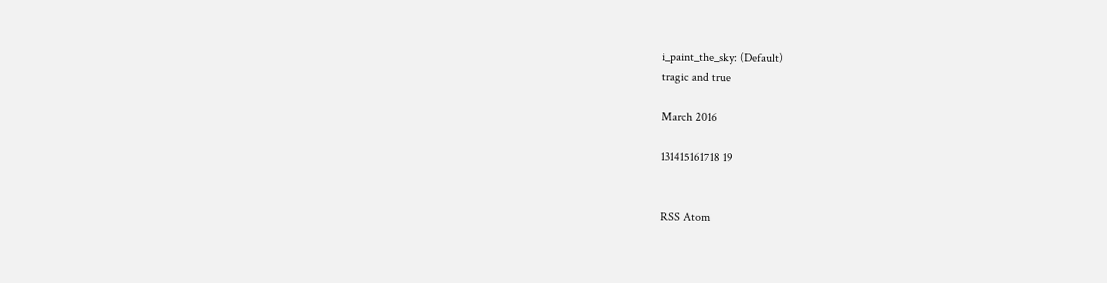i_paint_the_sky: (Default)
tragic and true

March 2016

131415161718 19


RSS Atom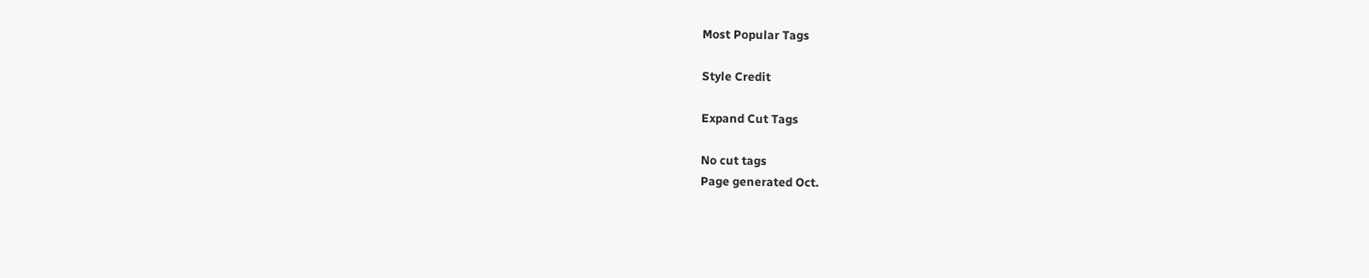Most Popular Tags

Style Credit

Expand Cut Tags

No cut tags
Page generated Oct.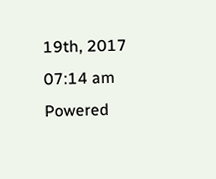19th, 2017 07:14 am
Powered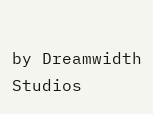by Dreamwidth Studios